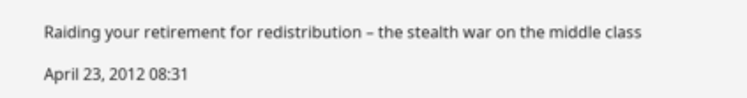Raiding your retirement for redistribution – the stealth war on the middle class

April 23, 2012 08:31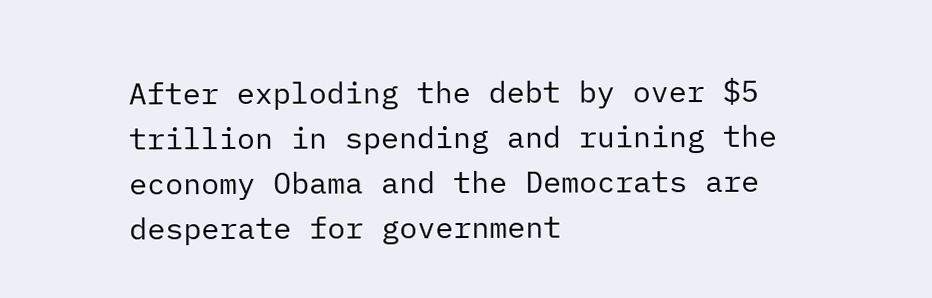After exploding the debt by over $5 trillion in spending and ruining the economy Obama and the Democrats are desperate for government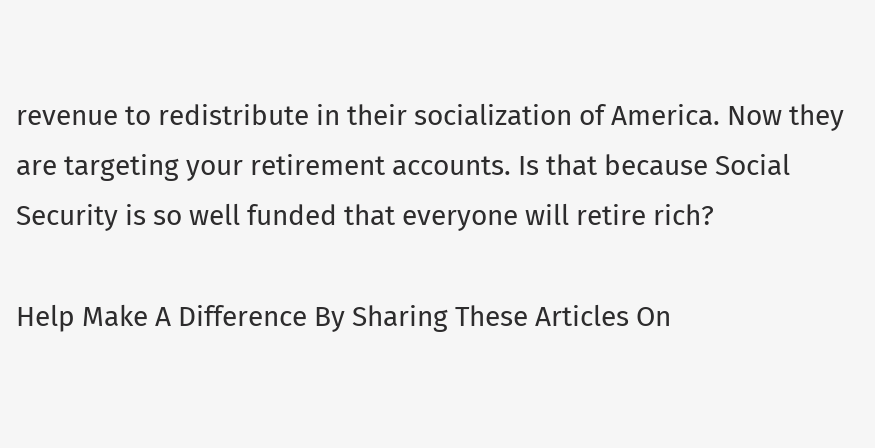revenue to redistribute in their socialization of America. Now they are targeting your retirement accounts. Is that because Social Security is so well funded that everyone will retire rich?

Help Make A Difference By Sharing These Articles On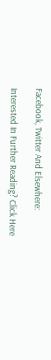Facebook, Twitter And Elsewhere:

Interested In Further Reading? Click Here